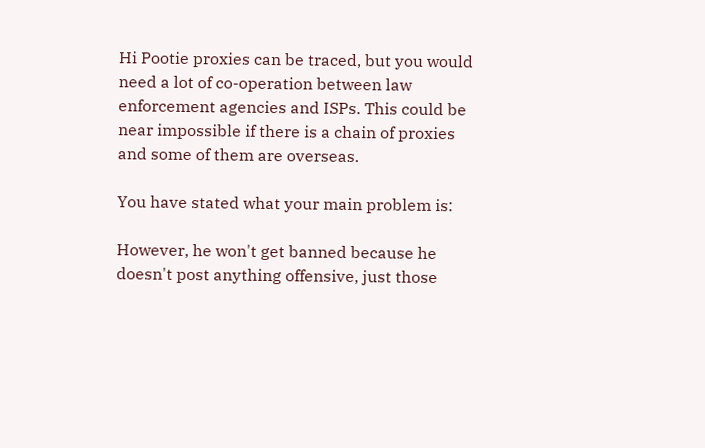Hi Pootie proxies can be traced, but you would need a lot of co-operation between law enforcement agencies and ISPs. This could be near impossible if there is a chain of proxies and some of them are overseas.

You have stated what your main problem is:

However, he won't get banned because he doesn't post anything offensive, just those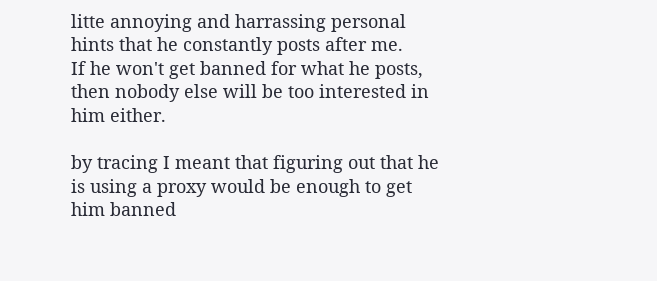litte annoying and harrassing personal hints that he constantly posts after me.
If he won't get banned for what he posts, then nobody else will be too interested in him either.

by tracing I meant that figuring out that he is using a proxy would be enough to get him banned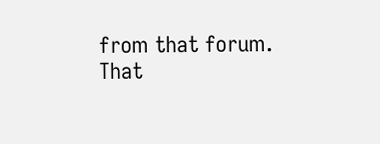from that forum.
That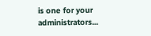is one for your administrators...